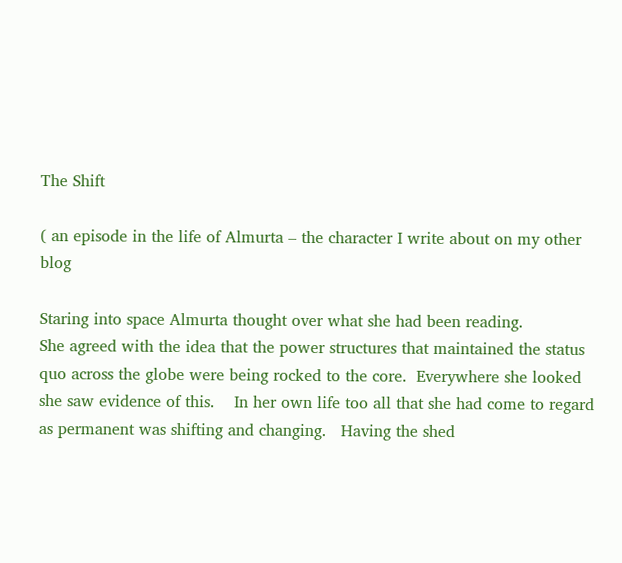The Shift

( an episode in the life of Almurta – the character I write about on my other blog

Staring into space Almurta thought over what she had been reading.
She agreed with the idea that the power structures that maintained the status quo across the globe were being rocked to the core.  Everywhere she looked she saw evidence of this.    In her own life too all that she had come to regard as permanent was shifting and changing.   Having the shed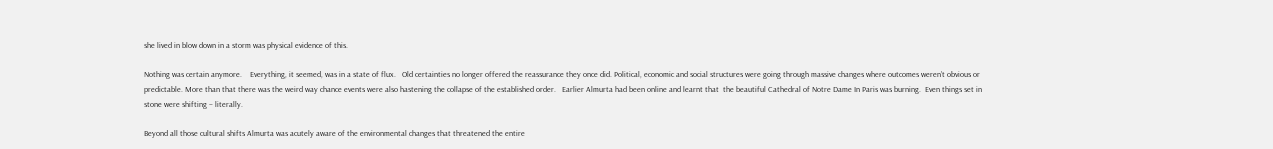she lived in blow down in a storm was physical evidence of this.

Nothing was certain anymore.    Everything, it seemed, was in a state of flux.   Old certainties no longer offered the reassurance they once did. Political, economic and social structures were going through massive changes where outcomes weren’t obvious or predictable. More than that there was the weird way chance events were also hastening the collapse of the established order.   Earlier Almurta had been online and learnt that  the beautiful Cathedral of Notre Dame In Paris was burning.  Even things set in stone were shifting – literally.

Beyond all those cultural shifts Almurta was acutely aware of the environmental changes that threatened the entire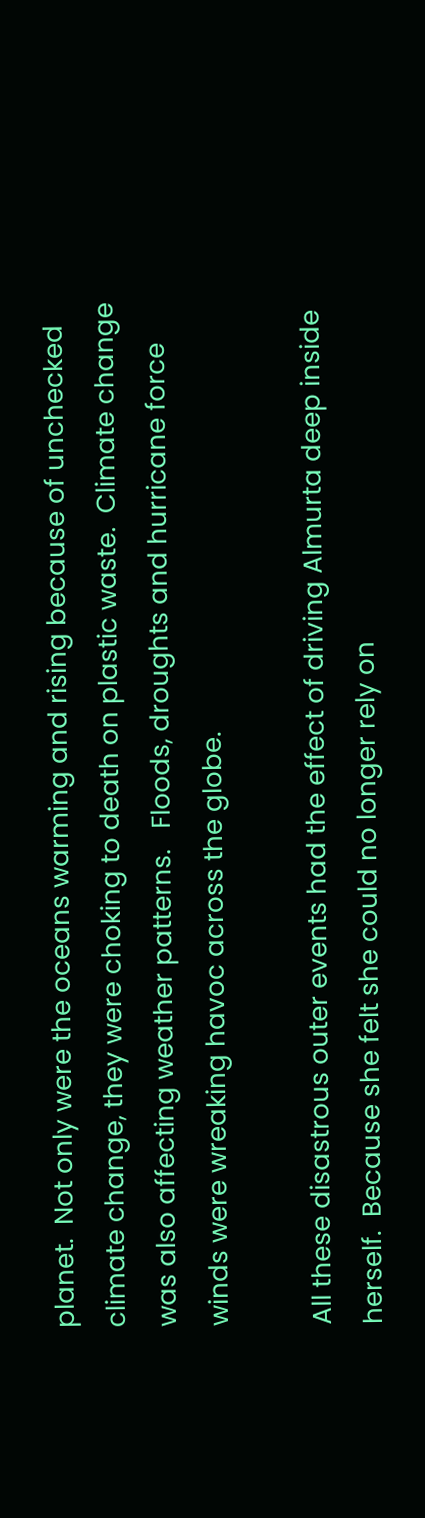planet.  Not only were the oceans warming and rising because of unchecked climate change, they were choking to death on plastic waste.  Climate change was also affecting weather patterns.   Floods, droughts and hurricane force winds were wreaking havoc across the globe.

All these disastrous outer events had the effect of driving Almurta deep inside herself.  Because she felt she could no longer rely on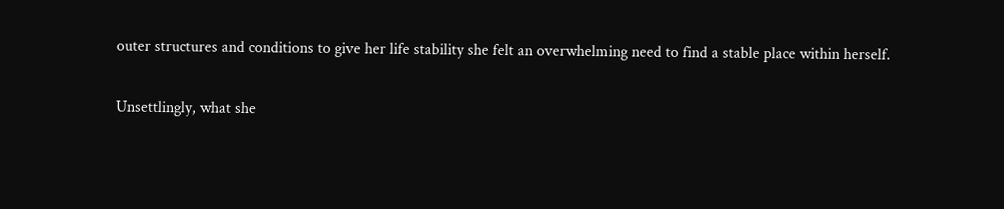outer structures and conditions to give her life stability she felt an overwhelming need to find a stable place within herself.

Unsettlingly, what she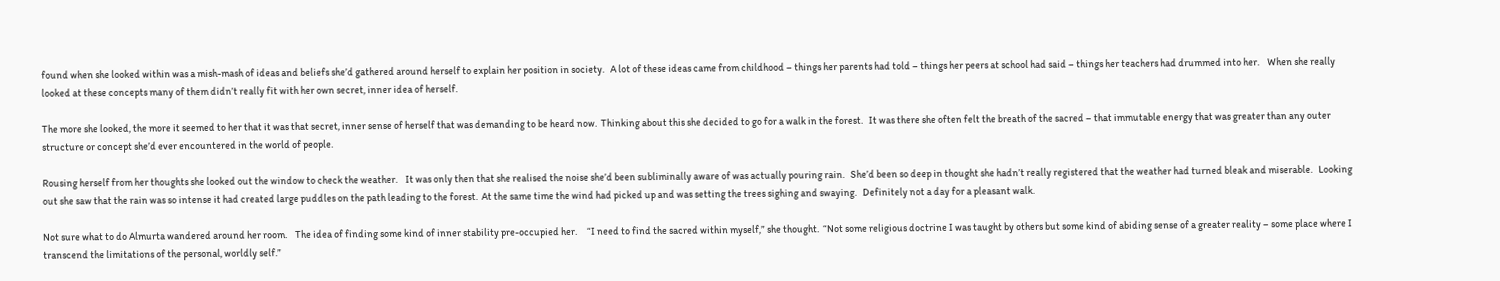found when she looked within was a mish-mash of ideas and beliefs she’d gathered around herself to explain her position in society.   A lot of these ideas came from childhood – things her parents had told – things her peers at school had said – things her teachers had drummed into her.    When she really looked at these concepts many of them didn’t really fit with her own secret, inner idea of herself.

The more she looked, the more it seemed to her that it was that secret, inner sense of herself that was demanding to be heard now.  Thinking about this she decided to go for a walk in the forest.   It was there she often felt the breath of the sacred – that immutable energy that was greater than any outer structure or concept she’d ever encountered in the world of people.

Rousing herself from her thoughts she looked out the window to check the weather.    It was only then that she realised the noise she’d been subliminally aware of was actually pouring rain.   She’d been so deep in thought she hadn’t really registered that the weather had turned bleak and miserable.   Looking out she saw that the rain was so intense it had created large puddles on the path leading to the forest.  At the same time the wind had picked up and was setting the trees sighing and swaying.   Definitely not a day for a pleasant walk.

Not sure what to do Almurta wandered around her room.    The idea of finding some kind of inner stability pre-occupied her.     “I need to find the sacred within myself,” she thought.  “Not some religious doctrine I was taught by others but some kind of abiding sense of a greater reality – some place where I transcend the limitations of the personal, worldly self.”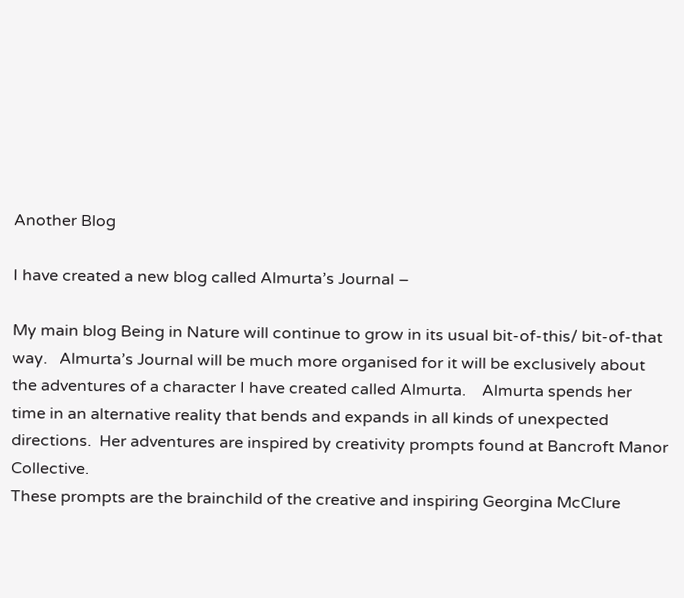Another Blog

I have created a new blog called Almurta’s Journal –

My main blog Being in Nature will continue to grow in its usual bit-of-this/ bit-of-that way.   Almurta’s Journal will be much more organised for it will be exclusively about the adventures of a character I have created called Almurta.    Almurta spends her time in an alternative reality that bends and expands in all kinds of unexpected directions.  Her adventures are inspired by creativity prompts found at Bancroft Manor Collective.
These prompts are the brainchild of the creative and inspiring Georgina McClure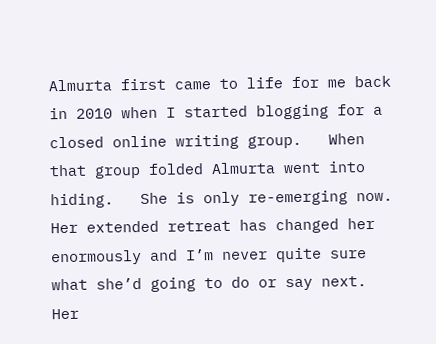Almurta first came to life for me back in 2010 when I started blogging for a closed online writing group.   When that group folded Almurta went into hiding.   She is only re-emerging now.    Her extended retreat has changed her enormously and I’m never quite sure what she’d going to do or say next.     Her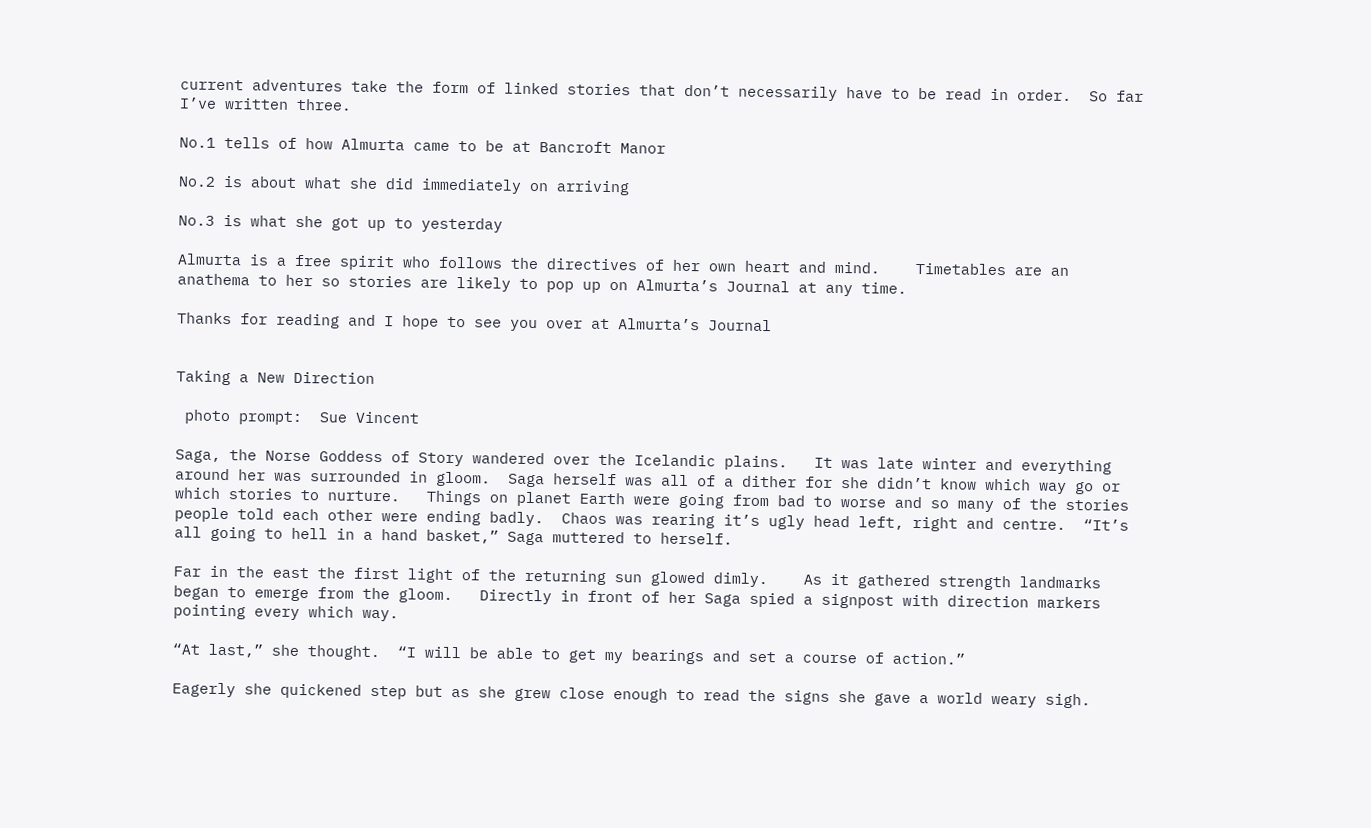current adventures take the form of linked stories that don’t necessarily have to be read in order.  So far I’ve written three.

No.1 tells of how Almurta came to be at Bancroft Manor

No.2 is about what she did immediately on arriving

No.3 is what she got up to yesterday

Almurta is a free spirit who follows the directives of her own heart and mind.    Timetables are an anathema to her so stories are likely to pop up on Almurta’s Journal at any time.

Thanks for reading and I hope to see you over at Almurta’s Journal


Taking a New Direction

 photo prompt:  Sue Vincent

Saga, the Norse Goddess of Story wandered over the Icelandic plains.   It was late winter and everything around her was surrounded in gloom.  Saga herself was all of a dither for she didn’t know which way go or which stories to nurture.   Things on planet Earth were going from bad to worse and so many of the stories people told each other were ending badly.  Chaos was rearing it’s ugly head left, right and centre.  “It’s all going to hell in a hand basket,” Saga muttered to herself.

Far in the east the first light of the returning sun glowed dimly.    As it gathered strength landmarks began to emerge from the gloom.   Directly in front of her Saga spied a signpost with direction markers pointing every which way.

“At last,” she thought.  “I will be able to get my bearings and set a course of action.”

Eagerly she quickened step but as she grew close enough to read the signs she gave a world weary sigh.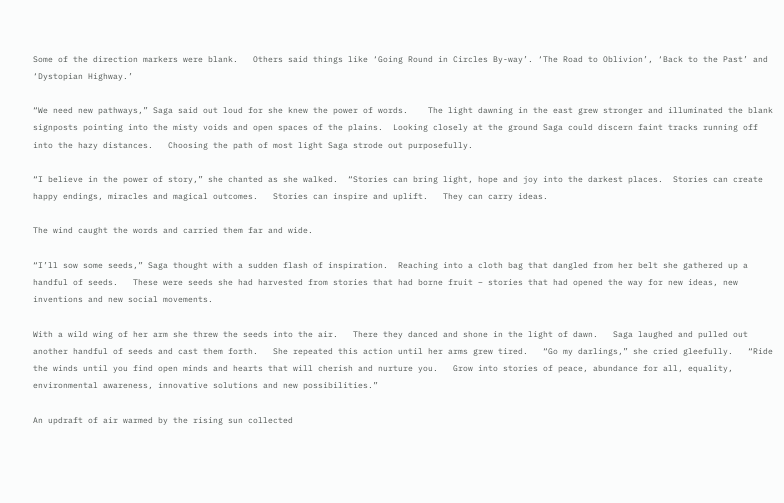Some of the direction markers were blank.   Others said things like ‘Going Round in Circles By-way’. ‘The Road to Oblivion’, ‘Back to the Past’ and ‘Dystopian Highway.’

“We need new pathways,” Saga said out loud for she knew the power of words.    The light dawning in the east grew stronger and illuminated the blank signposts pointing into the misty voids and open spaces of the plains.  Looking closely at the ground Saga could discern faint tracks running off into the hazy distances.   Choosing the path of most light Saga strode out purposefully.

“I believe in the power of story,” she chanted as she walked.  “Stories can bring light, hope and joy into the darkest places.  Stories can create happy endings, miracles and magical outcomes.   Stories can inspire and uplift.   They can carry ideas.

The wind caught the words and carried them far and wide.

“I’ll sow some seeds,” Saga thought with a sudden flash of inspiration.  Reaching into a cloth bag that dangled from her belt she gathered up a handful of seeds.   These were seeds she had harvested from stories that had borne fruit – stories that had opened the way for new ideas, new inventions and new social movements.

With a wild wing of her arm she threw the seeds into the air.   There they danced and shone in the light of dawn.   Saga laughed and pulled out another handful of seeds and cast them forth.   She repeated this action until her arms grew tired.   “Go my darlings,” she cried gleefully.   “Ride the winds until you find open minds and hearts that will cherish and nurture you.   Grow into stories of peace, abundance for all, equality, environmental awareness, innovative solutions and new possibilities.”

An updraft of air warmed by the rising sun collected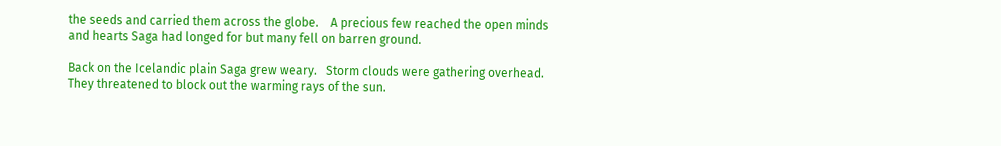the seeds and carried them across the globe.    A precious few reached the open minds and hearts Saga had longed for but many fell on barren ground.

Back on the Icelandic plain Saga grew weary.   Storm clouds were gathering overhead.  They threatened to block out the warming rays of the sun.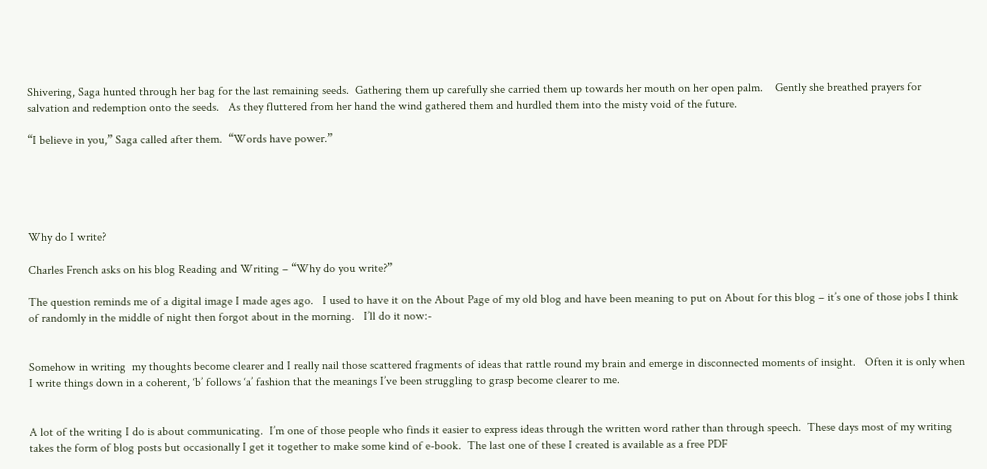Shivering, Saga hunted through her bag for the last remaining seeds.  Gathering them up carefully she carried them up towards her mouth on her open palm.    Gently she breathed prayers for salvation and redemption onto the seeds.   As they fluttered from her hand the wind gathered them and hurdled them into the misty void of the future.

“I believe in you,” Saga called after them.  “Words have power.”





Why do I write?

Charles French asks on his blog Reading and Writing – “Why do you write?”

The question reminds me of a digital image I made ages ago.   I used to have it on the About Page of my old blog and have been meaning to put on About for this blog – it’s one of those jobs I think of randomly in the middle of night then forgot about in the morning.   I’ll do it now:-


Somehow in writing  my thoughts become clearer and I really nail those scattered fragments of ideas that rattle round my brain and emerge in disconnected moments of insight.   Often it is only when I write things down in a coherent, ‘b’ follows ‘a’ fashion that the meanings I’ve been struggling to grasp become clearer to me.


A lot of the writing I do is about communicating.  I’m one of those people who finds it easier to express ideas through the written word rather than through speech.  These days most of my writing takes the form of blog posts but occasionally I get it together to make some kind of e-book.  The last one of these I created is available as a free PDF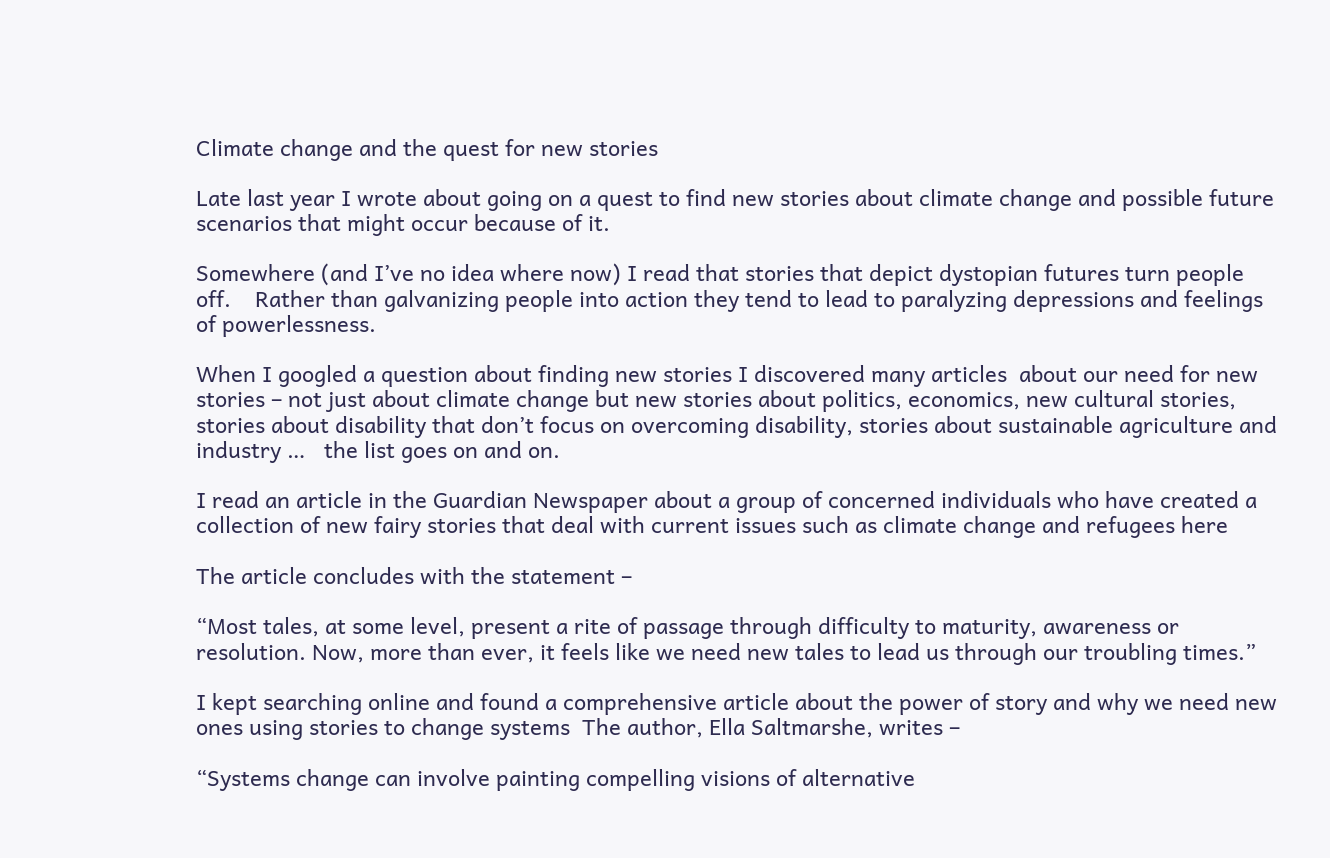Climate change and the quest for new stories

Late last year I wrote about going on a quest to find new stories about climate change and possible future scenarios that might occur because of it.

Somewhere (and I’ve no idea where now) I read that stories that depict dystopian futures turn people off.    Rather than galvanizing people into action they tend to lead to paralyzing depressions and feelings of powerlessness.

When I googled a question about finding new stories I discovered many articles  about our need for new stories – not just about climate change but new stories about politics, economics, new cultural stories,  stories about disability that don’t focus on overcoming disability, stories about sustainable agriculture and industry …   the list goes on and on.

I read an article in the Guardian Newspaper about a group of concerned individuals who have created a collection of new fairy stories that deal with current issues such as climate change and refugees here

The article concludes with the statement –

“Most tales, at some level, present a rite of passage through difficulty to maturity, awareness or resolution. Now, more than ever, it feels like we need new tales to lead us through our troubling times.”

I kept searching online and found a comprehensive article about the power of story and why we need new ones using stories to change systems  The author, Ella Saltmarshe, writes –

“Systems change can involve painting compelling visions of alternative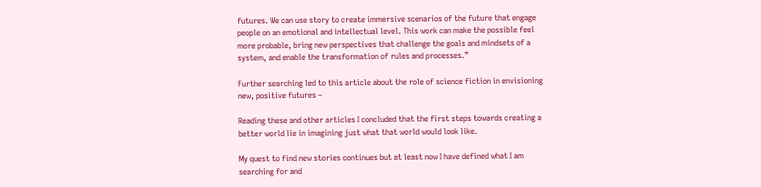futures. We can use story to create immersive scenarios of the future that engage people on an emotional and intellectual level. This work can make the possible feel more probable, bring new perspectives that challenge the goals and mindsets of a system, and enable the transformation of rules and processes.”

Further searching led to this article about the role of science fiction in envisioning new, positive futures –

Reading these and other articles I concluded that the first steps towards creating a better world lie in imagining just what that world would look like.

My quest to find new stories continues but at least now I have defined what I am searching for and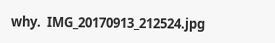why.  IMG_20170913_212524.jpg